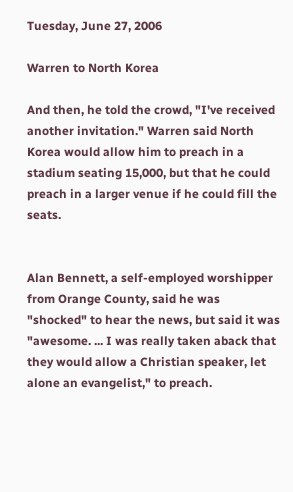Tuesday, June 27, 2006

Warren to North Korea

And then, he told the crowd, "I've received another invitation." Warren said North Korea would allow him to preach in a stadium seating 15,000, but that he could preach in a larger venue if he could fill the seats.


Alan Bennett, a self-employed worshipper from Orange County, said he was "shocked" to hear the news, but said it was "awesome. ... I was really taken aback that they would allow a Christian speaker, let alone an evangelist," to preach.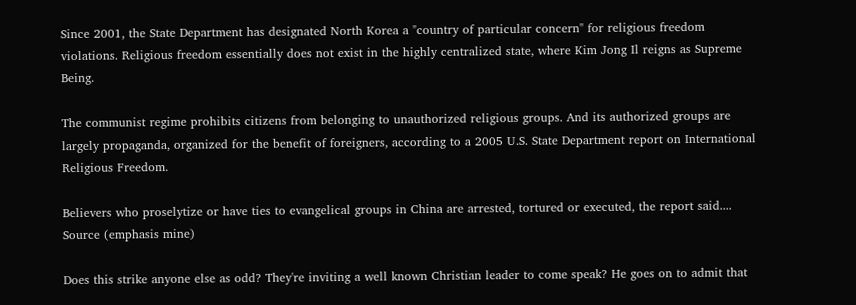Since 2001, the State Department has designated North Korea a "country of particular concern" for religious freedom violations. Religious freedom essentially does not exist in the highly centralized state, where Kim Jong Il reigns as Supreme Being.

The communist regime prohibits citizens from belonging to unauthorized religious groups. And its authorized groups are largely propaganda, organized for the benefit of foreigners, according to a 2005 U.S. State Department report on International Religious Freedom.

Believers who proselytize or have ties to evangelical groups in China are arrested, tortured or executed, the report said....
Source (emphasis mine)

Does this strike anyone else as odd? They're inviting a well known Christian leader to come speak? He goes on to admit that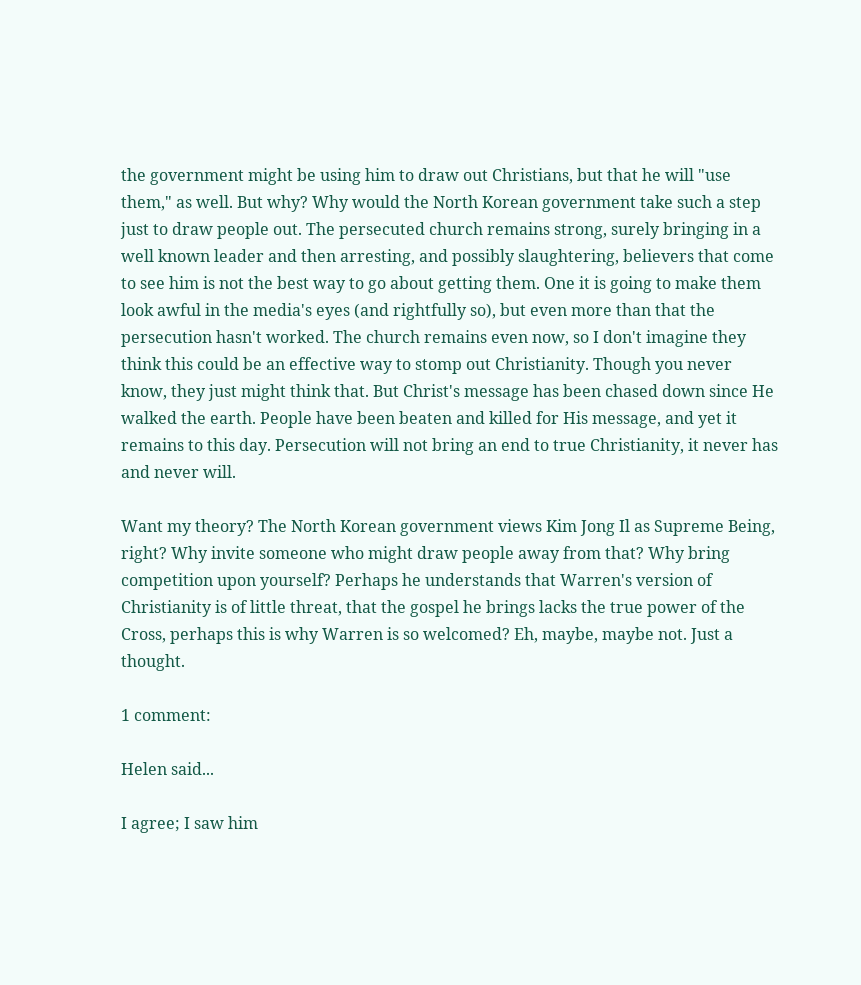the government might be using him to draw out Christians, but that he will "use them," as well. But why? Why would the North Korean government take such a step just to draw people out. The persecuted church remains strong, surely bringing in a well known leader and then arresting, and possibly slaughtering, believers that come to see him is not the best way to go about getting them. One it is going to make them look awful in the media's eyes (and rightfully so), but even more than that the persecution hasn't worked. The church remains even now, so I don't imagine they think this could be an effective way to stomp out Christianity. Though you never know, they just might think that. But Christ's message has been chased down since He walked the earth. People have been beaten and killed for His message, and yet it remains to this day. Persecution will not bring an end to true Christianity, it never has and never will.

Want my theory? The North Korean government views Kim Jong Il as Supreme Being, right? Why invite someone who might draw people away from that? Why bring competition upon yourself? Perhaps he understands that Warren's version of Christianity is of little threat, that the gospel he brings lacks the true power of the Cross, perhaps this is why Warren is so welcomed? Eh, maybe, maybe not. Just a thought.

1 comment:

Helen said...

I agree; I saw him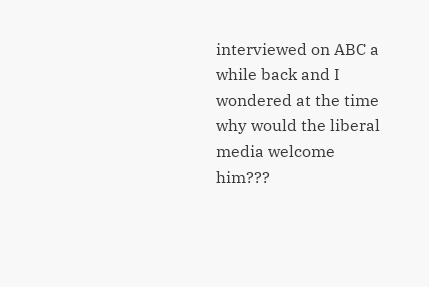interviewed on ABC a while back and I wondered at the time why would the liberal media welcome him???